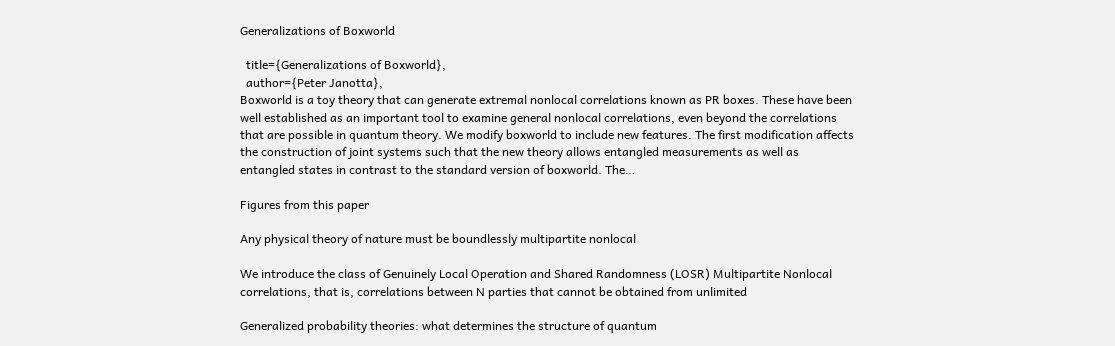Generalizations of Boxworld

  title={Generalizations of Boxworld},
  author={Peter Janotta},
Boxworld is a toy theory that can generate extremal nonlocal correlations known as PR boxes. These have been well established as an important tool to examine general nonlocal correlations, even beyond the correlations that are possible in quantum theory. We modify boxworld to include new features. The first modification affects the construction of joint systems such that the new theory allows entangled measurements as well as entangled states in contrast to the standard version of boxworld. The…

Figures from this paper

Any physical theory of nature must be boundlessly multipartite nonlocal

We introduce the class of Genuinely Local Operation and Shared Randomness (LOSR) Multipartite Nonlocal correlations, that is, correlations between N parties that cannot be obtained from unlimited

Generalized probability theories: what determines the structure of quantum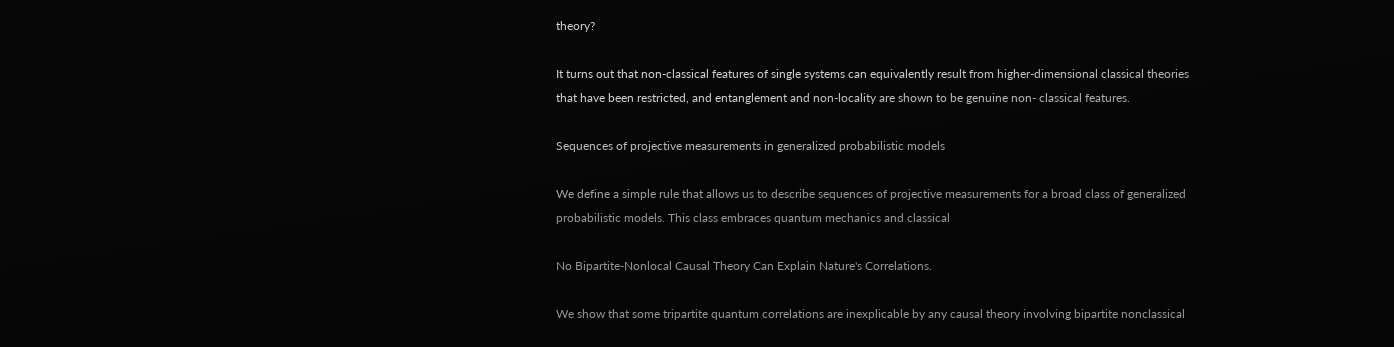theory?

It turns out that non-classical features of single systems can equivalently result from higher-dimensional classical theories that have been restricted, and entanglement and non-locality are shown to be genuine non- classical features.

Sequences of projective measurements in generalized probabilistic models

We define a simple rule that allows us to describe sequences of projective measurements for a broad class of generalized probabilistic models. This class embraces quantum mechanics and classical

No Bipartite-Nonlocal Causal Theory Can Explain Nature's Correlations.

We show that some tripartite quantum correlations are inexplicable by any causal theory involving bipartite nonclassical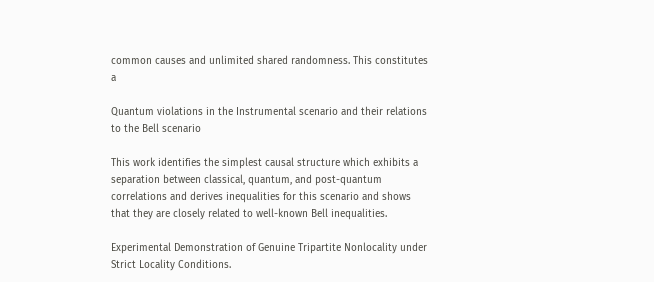common causes and unlimited shared randomness. This constitutes a

Quantum violations in the Instrumental scenario and their relations to the Bell scenario

This work identifies the simplest causal structure which exhibits a separation between classical, quantum, and post-quantum correlations and derives inequalities for this scenario and shows that they are closely related to well-known Bell inequalities.

Experimental Demonstration of Genuine Tripartite Nonlocality under Strict Locality Conditions.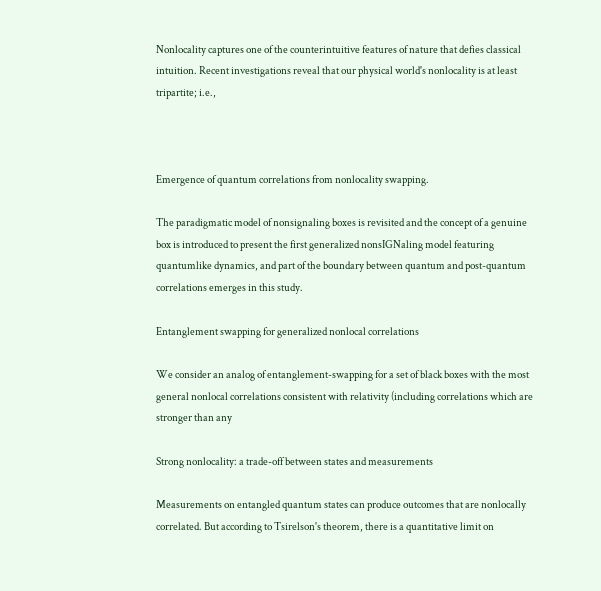Nonlocality captures one of the counterintuitive features of nature that defies classical intuition. Recent investigations reveal that our physical world's nonlocality is at least tripartite; i.e.,



Emergence of quantum correlations from nonlocality swapping.

The paradigmatic model of nonsignaling boxes is revisited and the concept of a genuine box is introduced to present the first generalized nonsIGNaling model featuring quantumlike dynamics, and part of the boundary between quantum and post-quantum correlations emerges in this study.

Entanglement swapping for generalized nonlocal correlations

We consider an analog of entanglement-swapping for a set of black boxes with the most general nonlocal correlations consistent with relativity (including correlations which are stronger than any

Strong nonlocality: a trade-off between states and measurements

Measurements on entangled quantum states can produce outcomes that are nonlocally correlated. But according to Tsirelson's theorem, there is a quantitative limit on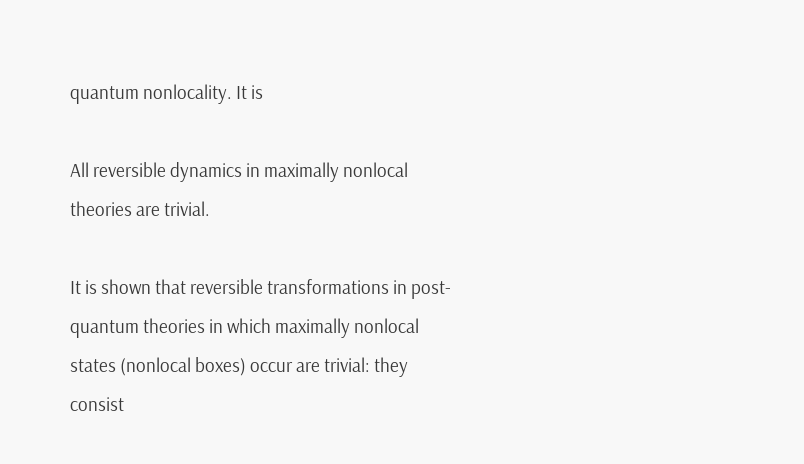quantum nonlocality. It is

All reversible dynamics in maximally nonlocal theories are trivial.

It is shown that reversible transformations in post-quantum theories in which maximally nonlocal states (nonlocal boxes) occur are trivial: they consist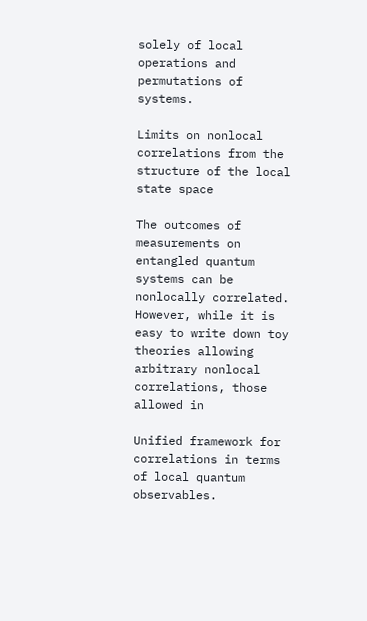solely of local operations and permutations of systems.

Limits on nonlocal correlations from the structure of the local state space

The outcomes of measurements on entangled quantum systems can be nonlocally correlated. However, while it is easy to write down toy theories allowing arbitrary nonlocal correlations, those allowed in

Unified framework for correlations in terms of local quantum observables.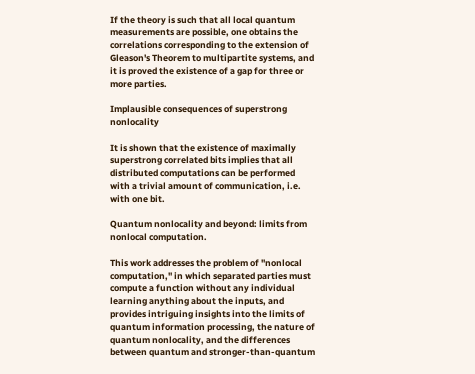If the theory is such that all local quantum measurements are possible, one obtains the correlations corresponding to the extension of Gleason's Theorem to multipartite systems, and it is proved the existence of a gap for three or more parties.

Implausible consequences of superstrong nonlocality

It is shown that the existence of maximally superstrong correlated bits implies that all distributed computations can be performed with a trivial amount of communication, i.e. with one bit.

Quantum nonlocality and beyond: limits from nonlocal computation.

This work addresses the problem of "nonlocal computation," in which separated parties must compute a function without any individual learning anything about the inputs, and provides intriguing insights into the limits of quantum information processing, the nature of quantum nonlocality, and the differences between quantum and stronger-than-quantum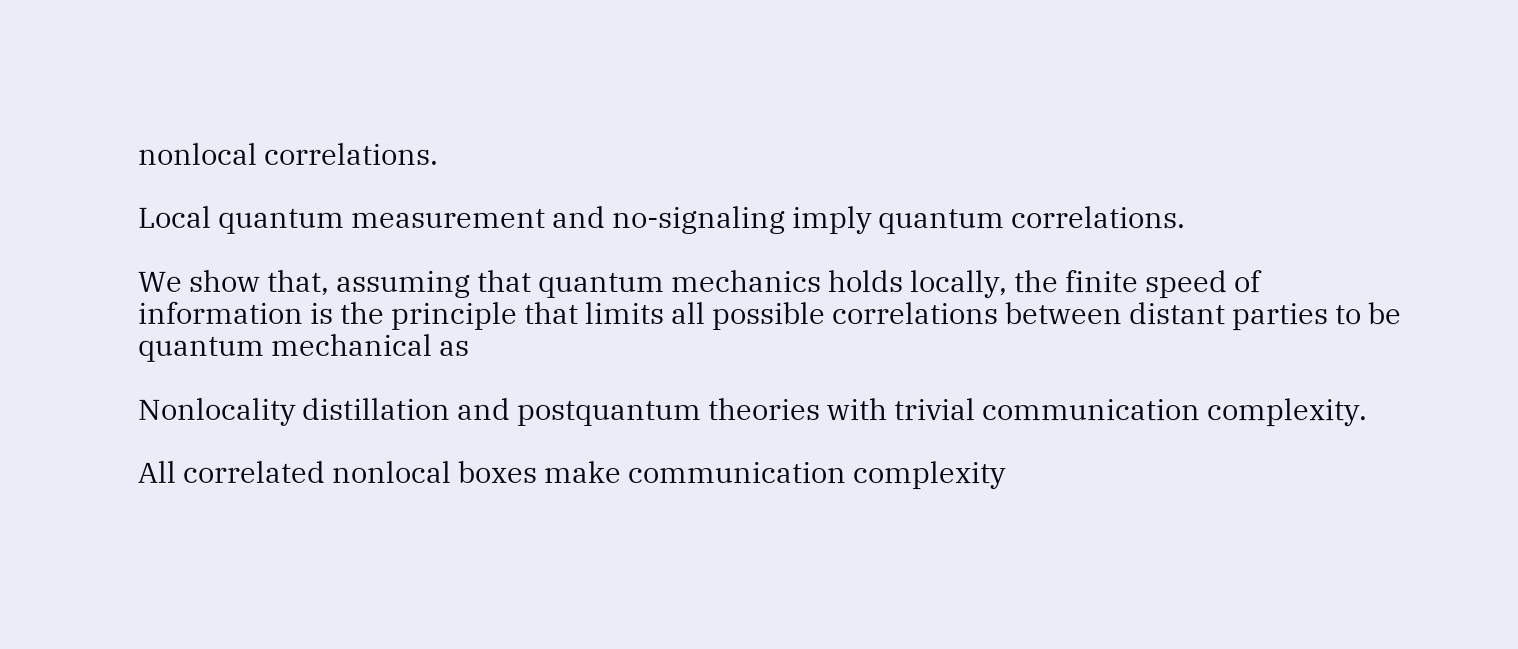nonlocal correlations.

Local quantum measurement and no-signaling imply quantum correlations.

We show that, assuming that quantum mechanics holds locally, the finite speed of information is the principle that limits all possible correlations between distant parties to be quantum mechanical as

Nonlocality distillation and postquantum theories with trivial communication complexity.

All correlated nonlocal boxes make communication complexity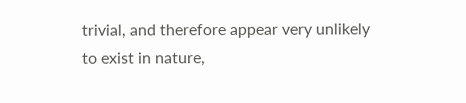trivial, and therefore appear very unlikely to exist in nature,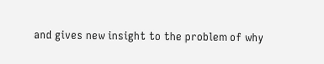and gives new insight to the problem of why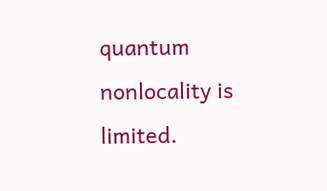quantum nonlocality is limited.